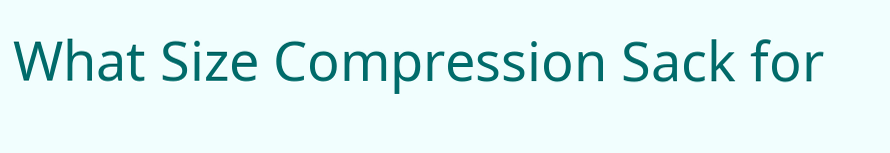What Size Compression Sack for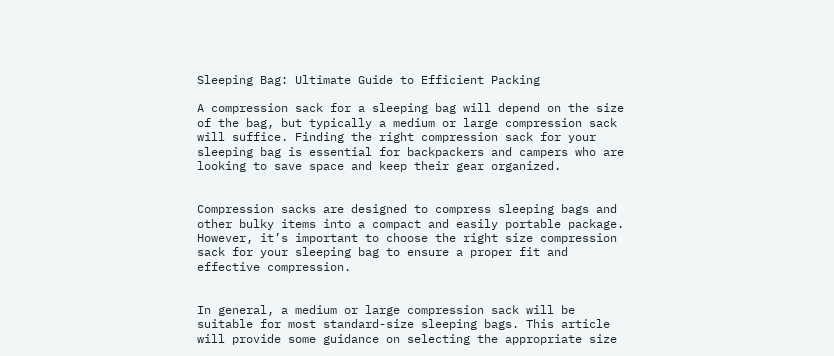Sleeping Bag: Ultimate Guide to Efficient Packing

A compression sack for a sleeping bag will depend on the size of the bag, but typically a medium or large compression sack will suffice. Finding the right compression sack for your sleeping bag is essential for backpackers and campers who are looking to save space and keep their gear organized.


Compression sacks are designed to compress sleeping bags and other bulky items into a compact and easily portable package. However, it’s important to choose the right size compression sack for your sleeping bag to ensure a proper fit and effective compression.


In general, a medium or large compression sack will be suitable for most standard-size sleeping bags. This article will provide some guidance on selecting the appropriate size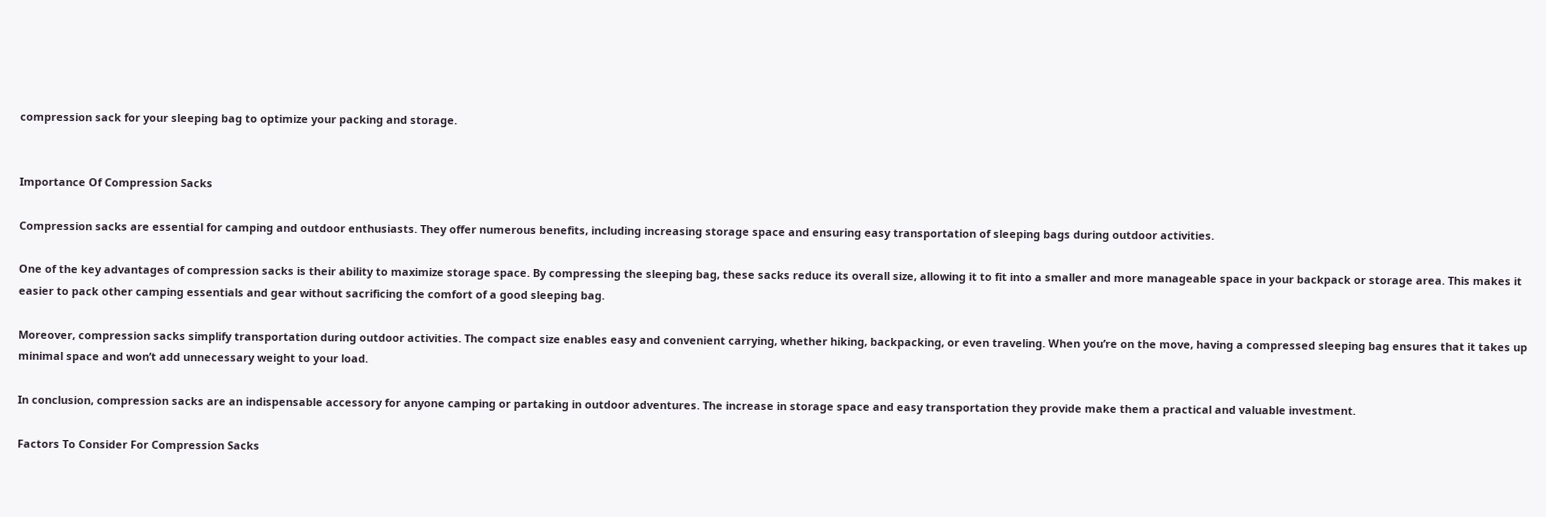compression sack for your sleeping bag to optimize your packing and storage.


Importance Of Compression Sacks

Compression sacks are essential for camping and outdoor enthusiasts. They offer numerous benefits, including increasing storage space and ensuring easy transportation of sleeping bags during outdoor activities.

One of the key advantages of compression sacks is their ability to maximize storage space. By compressing the sleeping bag, these sacks reduce its overall size, allowing it to fit into a smaller and more manageable space in your backpack or storage area. This makes it easier to pack other camping essentials and gear without sacrificing the comfort of a good sleeping bag.

Moreover, compression sacks simplify transportation during outdoor activities. The compact size enables easy and convenient carrying, whether hiking, backpacking, or even traveling. When you’re on the move, having a compressed sleeping bag ensures that it takes up minimal space and won’t add unnecessary weight to your load.

In conclusion, compression sacks are an indispensable accessory for anyone camping or partaking in outdoor adventures. The increase in storage space and easy transportation they provide make them a practical and valuable investment.

Factors To Consider For Compression Sacks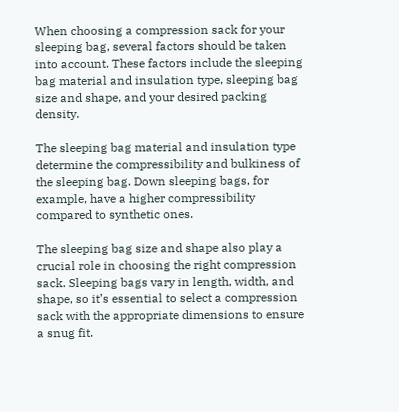When choosing a compression sack for your sleeping bag, several factors should be taken into account. These factors include the sleeping bag material and insulation type, sleeping bag size and shape, and your desired packing density.

The sleeping bag material and insulation type determine the compressibility and bulkiness of the sleeping bag. Down sleeping bags, for example, have a higher compressibility compared to synthetic ones.

The sleeping bag size and shape also play a crucial role in choosing the right compression sack. Sleeping bags vary in length, width, and shape, so it’s essential to select a compression sack with the appropriate dimensions to ensure a snug fit.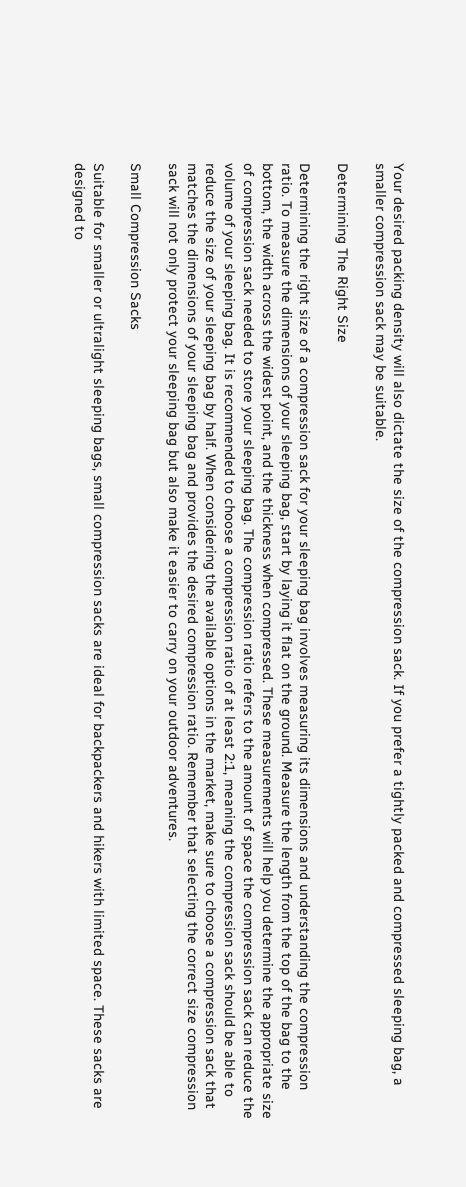Your desired packing density will also dictate the size of the compression sack. If you prefer a tightly packed and compressed sleeping bag, a smaller compression sack may be suitable.

Determining The Right Size

Determining the right size of a compression sack for your sleeping bag involves measuring its dimensions and understanding the compression ratio. To measure the dimensions of your sleeping bag, start by laying it flat on the ground. Measure the length from the top of the bag to the bottom, the width across the widest point, and the thickness when compressed. These measurements will help you determine the appropriate size of compression sack needed to store your sleeping bag. The compression ratio refers to the amount of space the compression sack can reduce the volume of your sleeping bag. It is recommended to choose a compression ratio of at least 2:1, meaning the compression sack should be able to reduce the size of your sleeping bag by half. When considering the available options in the market, make sure to choose a compression sack that matches the dimensions of your sleeping bag and provides the desired compression ratio. Remember that selecting the correct size compression sack will not only protect your sleeping bag but also make it easier to carry on your outdoor adventures.

Small Compression Sacks

Suitable for smaller or ultralight sleeping bags, small compression sacks are ideal for backpackers and hikers with limited space. These sacks are designed to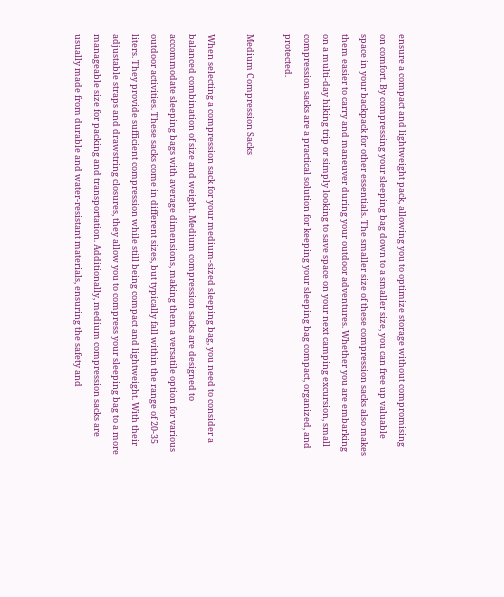ensure a compact and lightweight pack, allowing you to optimize storage without compromising on comfort. By compressing your sleeping bag down to a smaller size, you can free up valuable space in your backpack for other essentials. The smaller size of these compression sacks also makes them easier to carry and maneuver during your outdoor adventures. Whether you are embarking on a multi-day hiking trip or simply looking to save space on your next camping excursion, small compression sacks are a practical solution for keeping your sleeping bag compact, organized, and protected.

Medium Compression Sacks

When selecting a compression sack for your medium-sized sleeping bag, you need to consider a balanced combination of size and weight. Medium compression sacks are designed to accommodate sleeping bags with average dimensions, making them a versatile option for various outdoor activities. These sacks come in different sizes, but typically fall within the range of 20-35 liters. They provide sufficient compression while still being compact and lightweight. With their adjustable straps and drawstring closures, they allow you to compress your sleeping bag to a more manageable size for packing and transportation. Additionally, medium compression sacks are usually made from durable and water-resistant materials, ensuring the safety and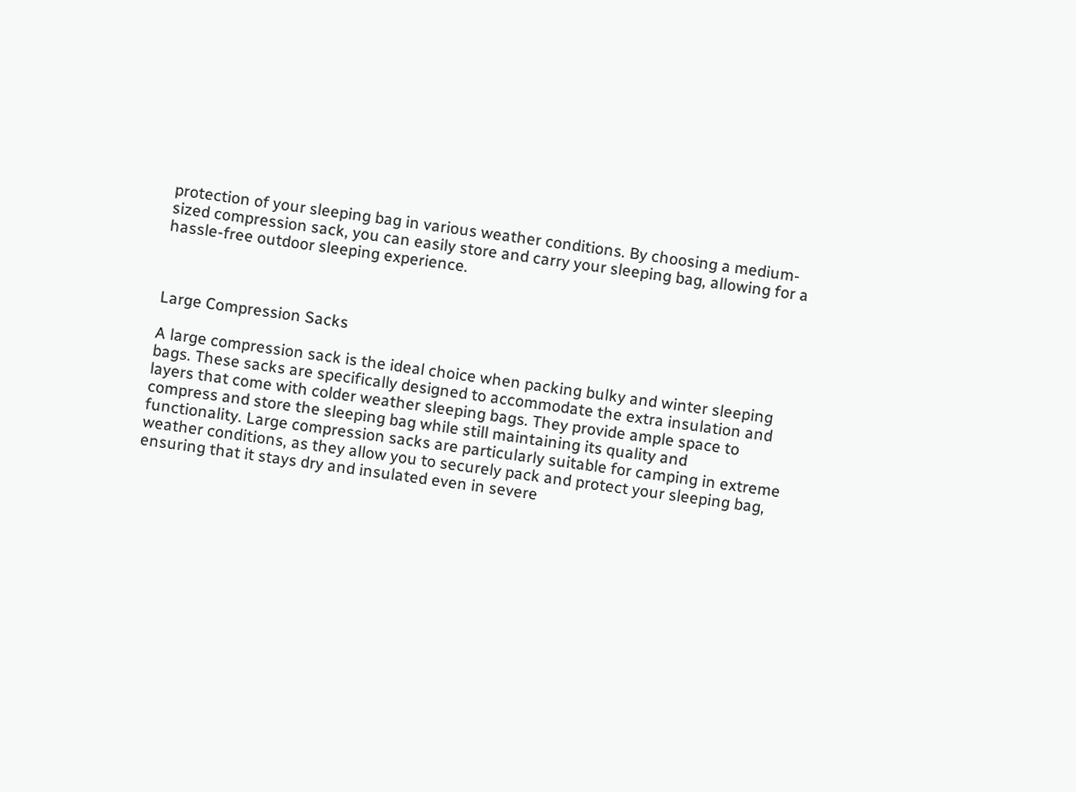protection of your sleeping bag in various weather conditions. By choosing a medium-sized compression sack, you can easily store and carry your sleeping bag, allowing for a hassle-free outdoor sleeping experience.



Large Compression Sacks

A large compression sack is the ideal choice when packing bulky and winter sleeping bags. These sacks are specifically designed to accommodate the extra insulation and layers that come with colder weather sleeping bags. They provide ample space to compress and store the sleeping bag while still maintaining its quality and functionality. Large compression sacks are particularly suitable for camping in extreme weather conditions, as they allow you to securely pack and protect your sleeping bag, ensuring that it stays dry and insulated even in severe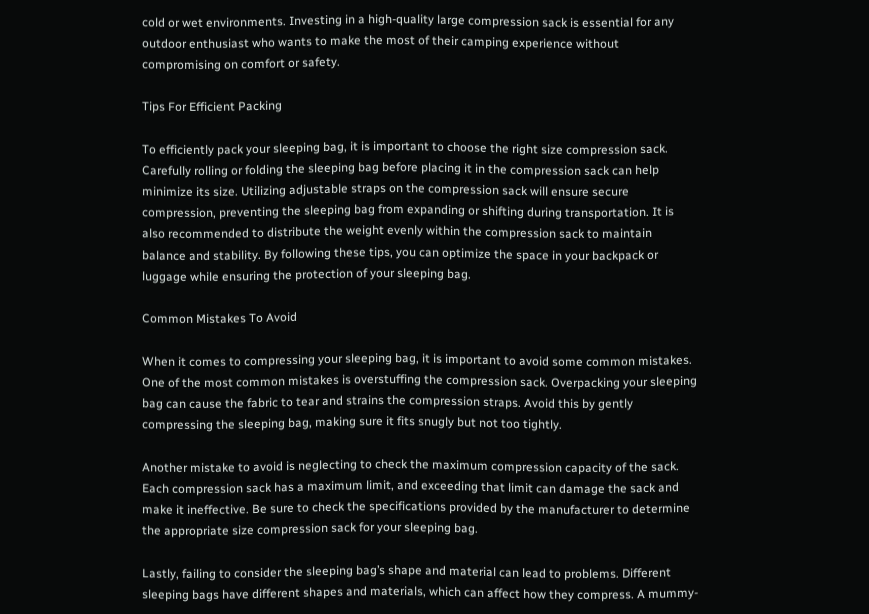cold or wet environments. Investing in a high-quality large compression sack is essential for any outdoor enthusiast who wants to make the most of their camping experience without compromising on comfort or safety.

Tips For Efficient Packing

To efficiently pack your sleeping bag, it is important to choose the right size compression sack. Carefully rolling or folding the sleeping bag before placing it in the compression sack can help minimize its size. Utilizing adjustable straps on the compression sack will ensure secure compression, preventing the sleeping bag from expanding or shifting during transportation. It is also recommended to distribute the weight evenly within the compression sack to maintain balance and stability. By following these tips, you can optimize the space in your backpack or luggage while ensuring the protection of your sleeping bag.

Common Mistakes To Avoid

When it comes to compressing your sleeping bag, it is important to avoid some common mistakes. One of the most common mistakes is overstuffing the compression sack. Overpacking your sleeping bag can cause the fabric to tear and strains the compression straps. Avoid this by gently compressing the sleeping bag, making sure it fits snugly but not too tightly.

Another mistake to avoid is neglecting to check the maximum compression capacity of the sack. Each compression sack has a maximum limit, and exceeding that limit can damage the sack and make it ineffective. Be sure to check the specifications provided by the manufacturer to determine the appropriate size compression sack for your sleeping bag.

Lastly, failing to consider the sleeping bag’s shape and material can lead to problems. Different sleeping bags have different shapes and materials, which can affect how they compress. A mummy-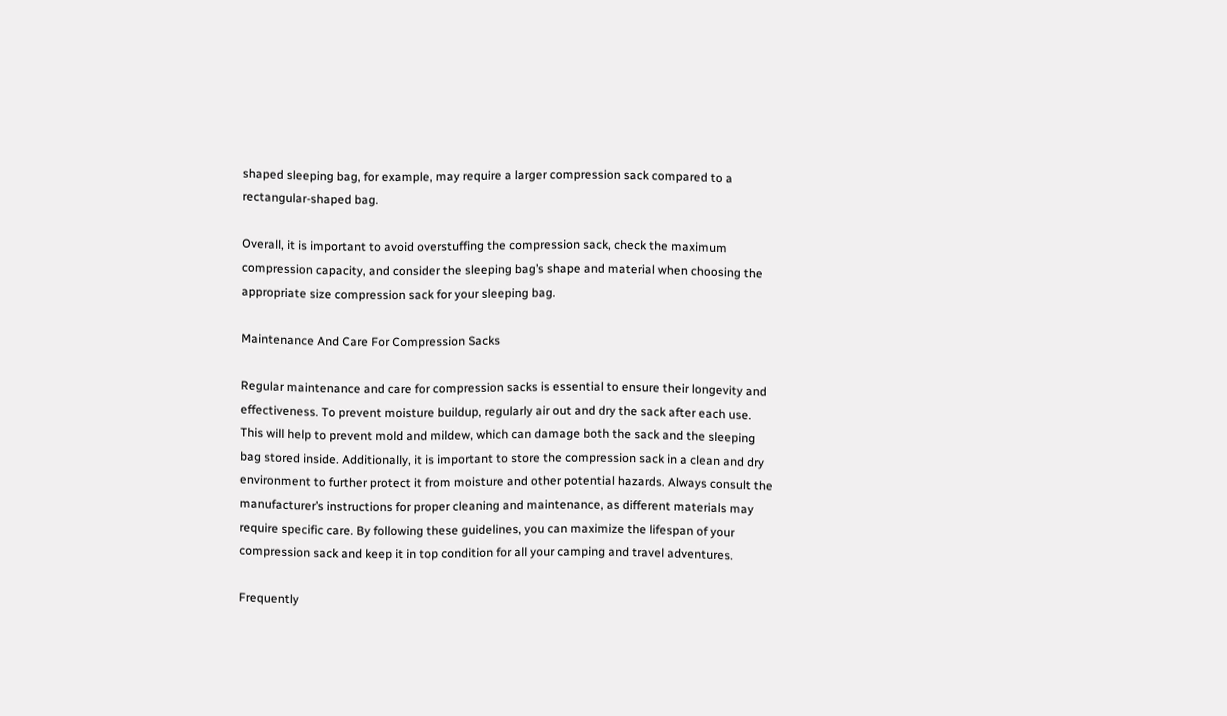shaped sleeping bag, for example, may require a larger compression sack compared to a rectangular-shaped bag.

Overall, it is important to avoid overstuffing the compression sack, check the maximum compression capacity, and consider the sleeping bag’s shape and material when choosing the appropriate size compression sack for your sleeping bag.

Maintenance And Care For Compression Sacks

Regular maintenance and care for compression sacks is essential to ensure their longevity and effectiveness. To prevent moisture buildup, regularly air out and dry the sack after each use. This will help to prevent mold and mildew, which can damage both the sack and the sleeping bag stored inside. Additionally, it is important to store the compression sack in a clean and dry environment to further protect it from moisture and other potential hazards. Always consult the manufacturer’s instructions for proper cleaning and maintenance, as different materials may require specific care. By following these guidelines, you can maximize the lifespan of your compression sack and keep it in top condition for all your camping and travel adventures.

Frequently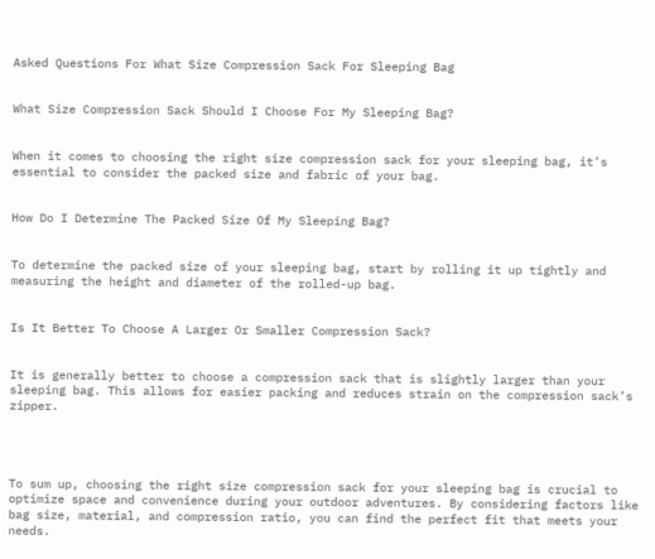Asked Questions For What Size Compression Sack For Sleeping Bag


What Size Compression Sack Should I Choose For My Sleeping Bag?


When it comes to choosing the right size compression sack for your sleeping bag, it’s essential to consider the packed size and fabric of your bag.


How Do I Determine The Packed Size Of My Sleeping Bag?


To determine the packed size of your sleeping bag, start by rolling it up tightly and measuring the height and diameter of the rolled-up bag.


Is It Better To Choose A Larger Or Smaller Compression Sack?


It is generally better to choose a compression sack that is slightly larger than your sleeping bag. This allows for easier packing and reduces strain on the compression sack’s zipper.




To sum up, choosing the right size compression sack for your sleeping bag is crucial to optimize space and convenience during your outdoor adventures. By considering factors like bag size, material, and compression ratio, you can find the perfect fit that meets your needs.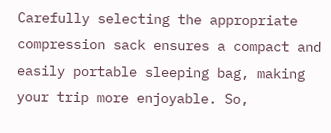Carefully selecting the appropriate compression sack ensures a compact and easily portable sleeping bag, making your trip more enjoyable. So,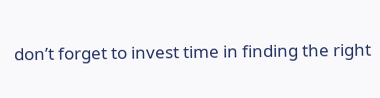don’t forget to invest time in finding the right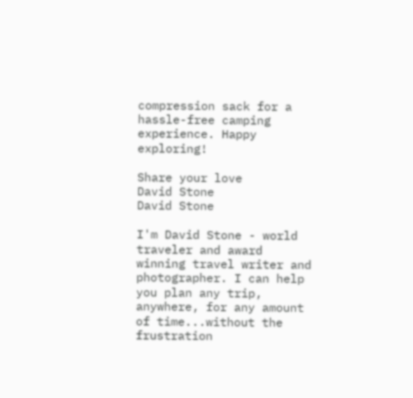compression sack for a hassle-free camping experience. Happy exploring!

Share your love
David Stone
David Stone

I'm David Stone - world traveler and award winning travel writer and photographer. I can help you plan any trip, anywhere, for any amount of time...without the frustration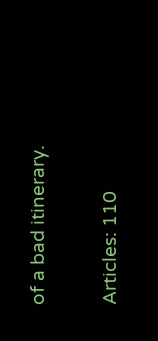of a bad itinerary.

Articles: 110